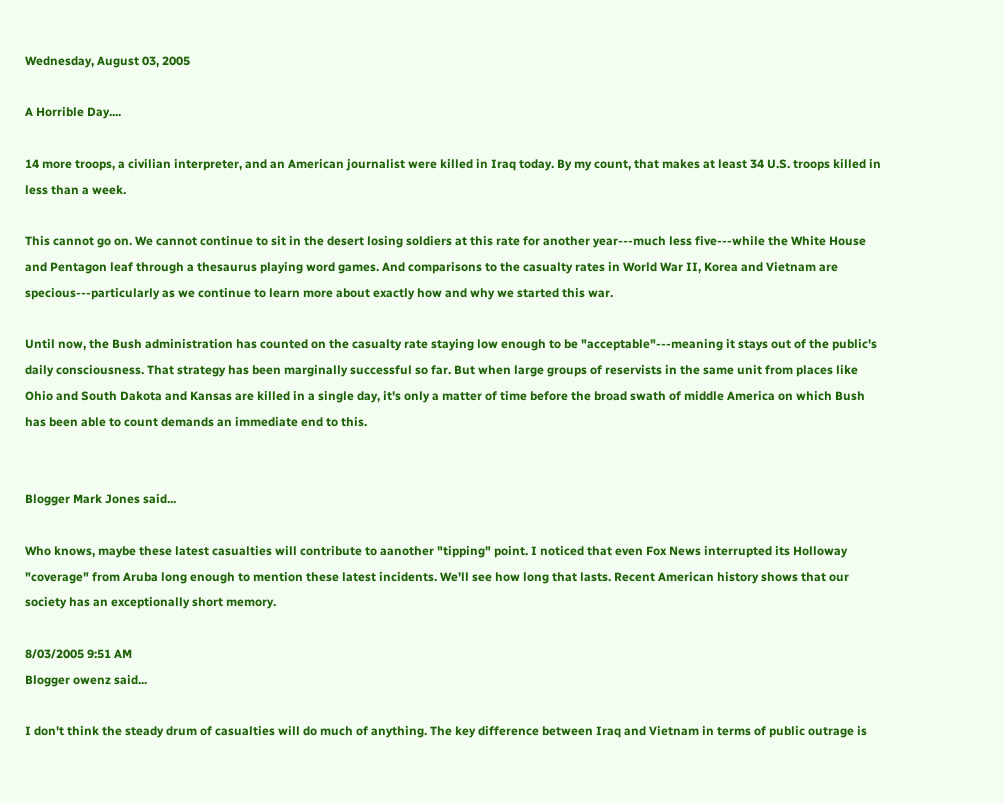Wednesday, August 03, 2005

A Horrible Day....

14 more troops, a civilian interpreter, and an American journalist were killed in Iraq today. By my count, that makes at least 34 U.S. troops killed in less than a week.

This cannot go on. We cannot continue to sit in the desert losing soldiers at this rate for another year---much less five---while the White House and Pentagon leaf through a thesaurus playing word games. And comparisons to the casualty rates in World War II, Korea and Vietnam are specious---particularly as we continue to learn more about exactly how and why we started this war.

Until now, the Bush administration has counted on the casualty rate staying low enough to be "acceptable"---meaning it stays out of the public's daily consciousness. That strategy has been marginally successful so far. But when large groups of reservists in the same unit from places like Ohio and South Dakota and Kansas are killed in a single day, it's only a matter of time before the broad swath of middle America on which Bush has been able to count demands an immediate end to this.


Blogger Mark Jones said...

Who knows, maybe these latest casualties will contribute to aanother "tipping" point. I noticed that even Fox News interrupted its Holloway "coverage" from Aruba long enough to mention these latest incidents. We'll see how long that lasts. Recent American history shows that our society has an exceptionally short memory.

8/03/2005 9:51 AM
Blogger owenz said...

I don't think the steady drum of casualties will do much of anything. The key difference between Iraq and Vietnam in terms of public outrage is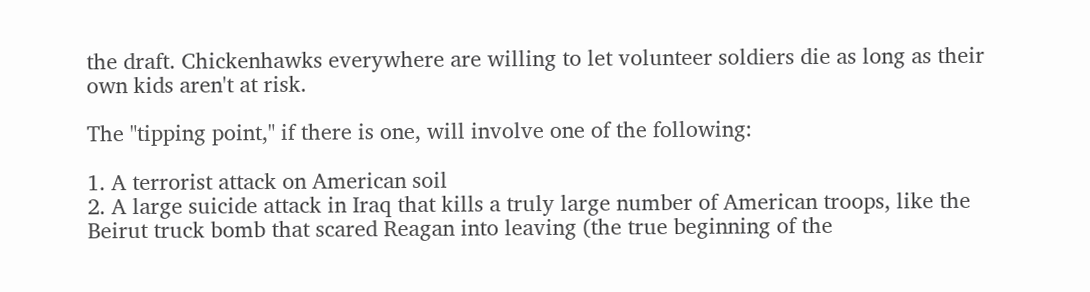the draft. Chickenhawks everywhere are willing to let volunteer soldiers die as long as their own kids aren't at risk.

The "tipping point," if there is one, will involve one of the following:

1. A terrorist attack on American soil
2. A large suicide attack in Iraq that kills a truly large number of American troops, like the Beirut truck bomb that scared Reagan into leaving (the true beginning of the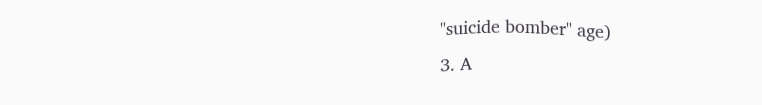"suicide bomber" age)
3. A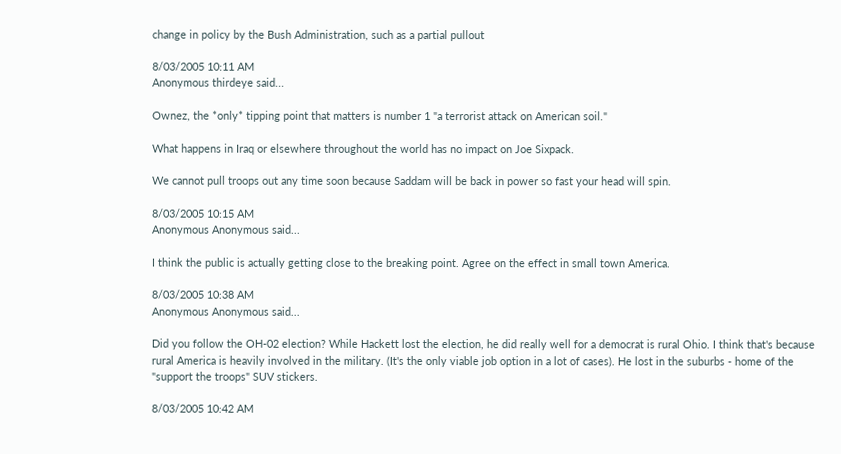change in policy by the Bush Administration, such as a partial pullout

8/03/2005 10:11 AM
Anonymous thirdeye said...

Ownez, the *only* tipping point that matters is number 1 "a terrorist attack on American soil."

What happens in Iraq or elsewhere throughout the world has no impact on Joe Sixpack.

We cannot pull troops out any time soon because Saddam will be back in power so fast your head will spin.

8/03/2005 10:15 AM
Anonymous Anonymous said...

I think the public is actually getting close to the breaking point. Agree on the effect in small town America.

8/03/2005 10:38 AM
Anonymous Anonymous said...

Did you follow the OH-02 election? While Hackett lost the election, he did really well for a democrat is rural Ohio. I think that's because rural America is heavily involved in the military. (It's the only viable job option in a lot of cases). He lost in the suburbs - home of the "support the troops" SUV stickers.

8/03/2005 10:42 AM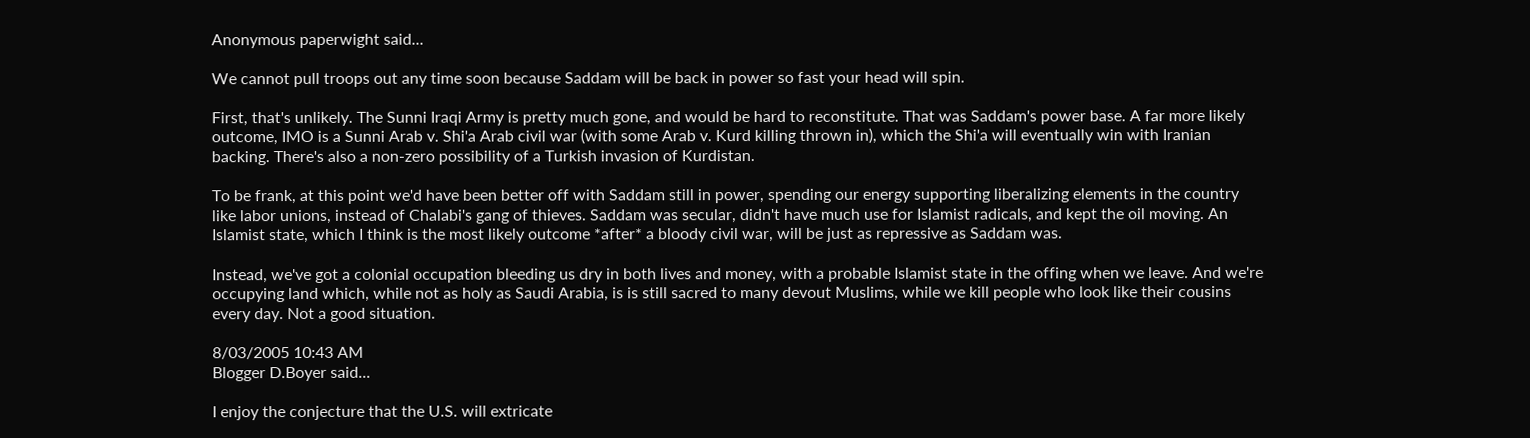Anonymous paperwight said...

We cannot pull troops out any time soon because Saddam will be back in power so fast your head will spin.

First, that's unlikely. The Sunni Iraqi Army is pretty much gone, and would be hard to reconstitute. That was Saddam's power base. A far more likely outcome, IMO is a Sunni Arab v. Shi'a Arab civil war (with some Arab v. Kurd killing thrown in), which the Shi'a will eventually win with Iranian backing. There's also a non-zero possibility of a Turkish invasion of Kurdistan.

To be frank, at this point we'd have been better off with Saddam still in power, spending our energy supporting liberalizing elements in the country like labor unions, instead of Chalabi's gang of thieves. Saddam was secular, didn't have much use for Islamist radicals, and kept the oil moving. An Islamist state, which I think is the most likely outcome *after* a bloody civil war, will be just as repressive as Saddam was.

Instead, we've got a colonial occupation bleeding us dry in both lives and money, with a probable Islamist state in the offing when we leave. And we're occupying land which, while not as holy as Saudi Arabia, is is still sacred to many devout Muslims, while we kill people who look like their cousins every day. Not a good situation.

8/03/2005 10:43 AM
Blogger D.Boyer said...

I enjoy the conjecture that the U.S. will extricate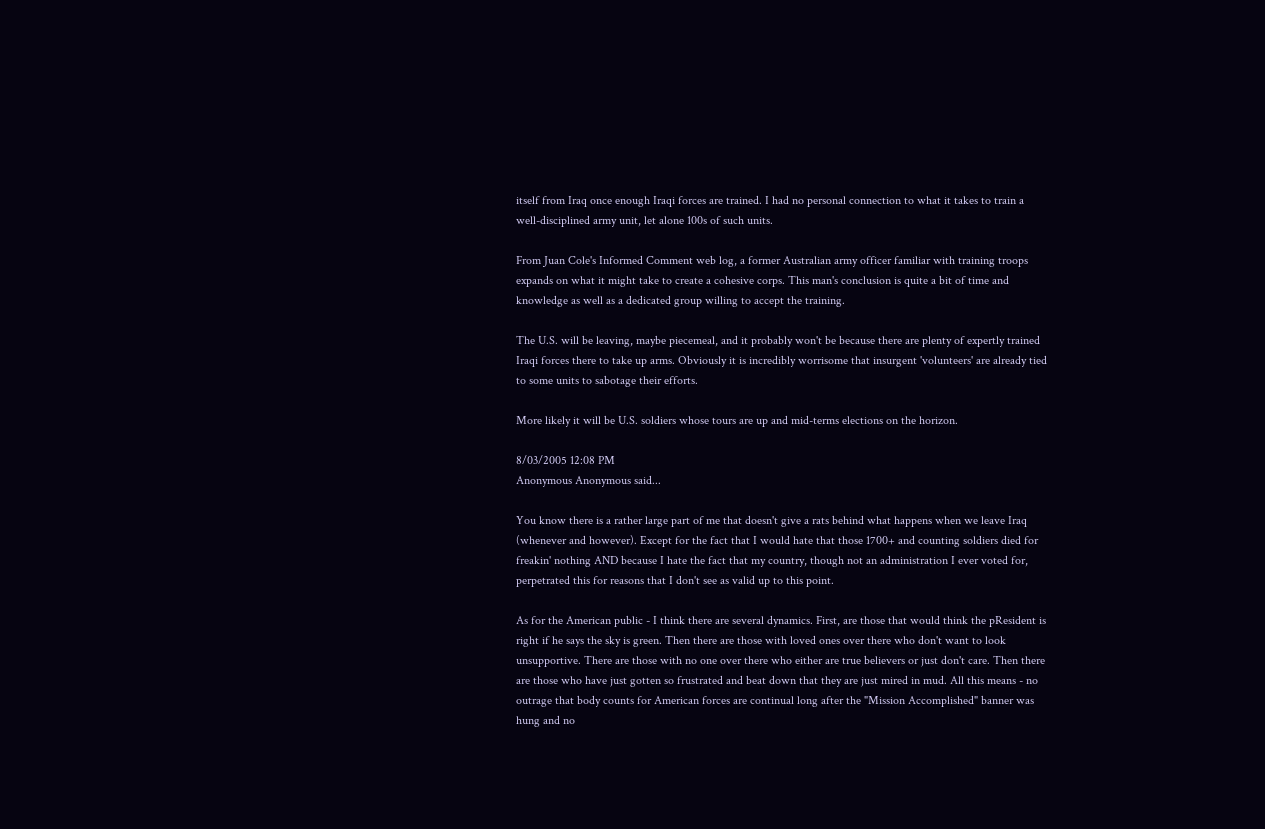itself from Iraq once enough Iraqi forces are trained. I had no personal connection to what it takes to train a well-disciplined army unit, let alone 100s of such units.

From Juan Cole's Informed Comment web log, a former Australian army officer familiar with training troops expands on what it might take to create a cohesive corps. This man's conclusion is quite a bit of time and knowledge as well as a dedicated group willing to accept the training.

The U.S. will be leaving, maybe piecemeal, and it probably won't be because there are plenty of expertly trained Iraqi forces there to take up arms. Obviously it is incredibly worrisome that insurgent 'volunteers' are already tied to some units to sabotage their efforts.

More likely it will be U.S. soldiers whose tours are up and mid-terms elections on the horizon.

8/03/2005 12:08 PM
Anonymous Anonymous said...

You know there is a rather large part of me that doesn't give a rats behind what happens when we leave Iraq (whenever and however). Except for the fact that I would hate that those 1700+ and counting soldiers died for freakin' nothing AND because I hate the fact that my country, though not an administration I ever voted for, perpetrated this for reasons that I don't see as valid up to this point.

As for the American public - I think there are several dynamics. First, are those that would think the pResident is right if he says the sky is green. Then there are those with loved ones over there who don't want to look unsupportive. There are those with no one over there who either are true believers or just don't care. Then there are those who have just gotten so frustrated and beat down that they are just mired in mud. All this means - no outrage that body counts for American forces are continual long after the "Mission Accomplished" banner was hung and no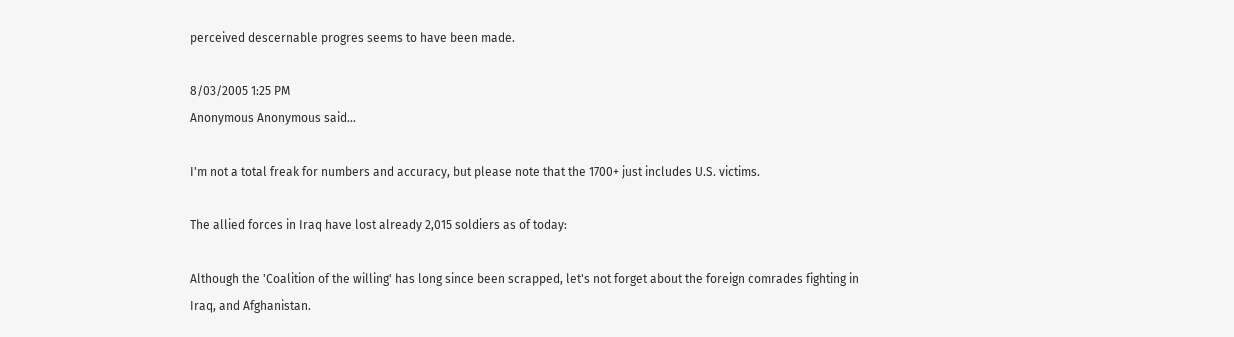perceived descernable progres seems to have been made.

8/03/2005 1:25 PM
Anonymous Anonymous said...

I'm not a total freak for numbers and accuracy, but please note that the 1700+ just includes U.S. victims.

The allied forces in Iraq have lost already 2,015 soldiers as of today:

Although the 'Coalition of the willing' has long since been scrapped, let's not forget about the foreign comrades fighting in Iraq, and Afghanistan.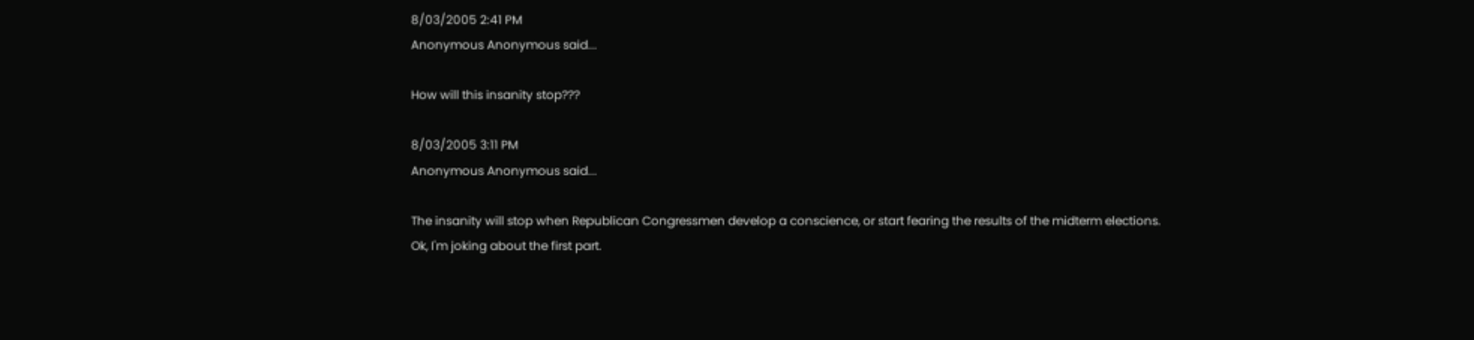8/03/2005 2:41 PM
Anonymous Anonymous said...

How will this insanity stop???

8/03/2005 3:11 PM
Anonymous Anonymous said...

The insanity will stop when Republican Congressmen develop a conscience, or start fearing the results of the midterm elections.
Ok, I'm joking about the first part.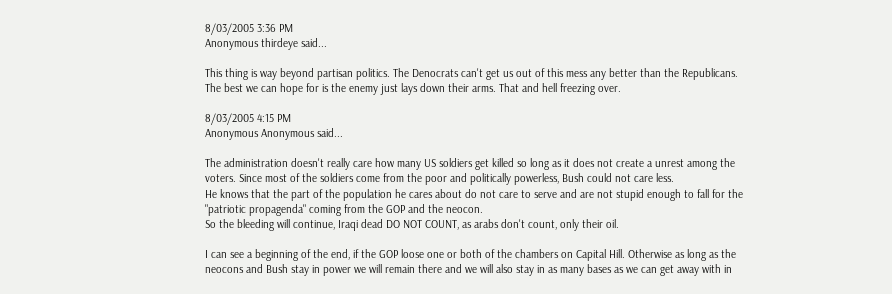8/03/2005 3:36 PM
Anonymous thirdeye said...

This thing is way beyond partisan politics. The Denocrats can't get us out of this mess any better than the Republicans. The best we can hope for is the enemy just lays down their arms. That and hell freezing over.

8/03/2005 4:15 PM
Anonymous Anonymous said...

The administration doesn't really care how many US soldiers get killed so long as it does not create a unrest among the voters. Since most of the soldiers come from the poor and politically powerless, Bush could not care less.
He knows that the part of the population he cares about do not care to serve and are not stupid enough to fall for the "patriotic propagenda" coming from the GOP and the neocon.
So the bleeding will continue, Iraqi dead DO NOT COUNT, as arabs don't count, only their oil.

I can see a beginning of the end, if the GOP loose one or both of the chambers on Capital Hill. Otherwise as long as the neocons and Bush stay in power we will remain there and we will also stay in as many bases as we can get away with in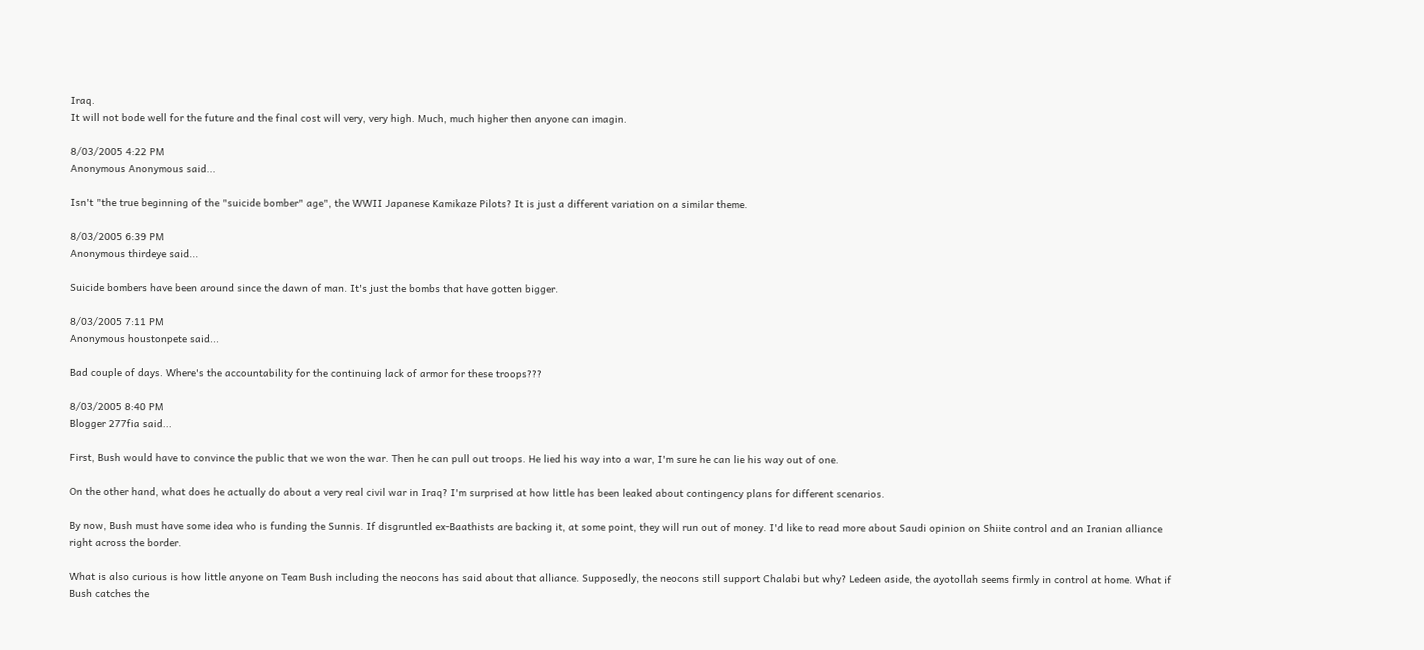Iraq.
It will not bode well for the future and the final cost will very, very high. Much, much higher then anyone can imagin.

8/03/2005 4:22 PM
Anonymous Anonymous said...

Isn't "the true beginning of the "suicide bomber" age", the WWII Japanese Kamikaze Pilots? It is just a different variation on a similar theme.

8/03/2005 6:39 PM
Anonymous thirdeye said...

Suicide bombers have been around since the dawn of man. It's just the bombs that have gotten bigger.

8/03/2005 7:11 PM
Anonymous houstonpete said...

Bad couple of days. Where's the accountability for the continuing lack of armor for these troops???

8/03/2005 8:40 PM
Blogger 277fia said...

First, Bush would have to convince the public that we won the war. Then he can pull out troops. He lied his way into a war, I'm sure he can lie his way out of one.

On the other hand, what does he actually do about a very real civil war in Iraq? I'm surprised at how little has been leaked about contingency plans for different scenarios.

By now, Bush must have some idea who is funding the Sunnis. If disgruntled ex-Baathists are backing it, at some point, they will run out of money. I'd like to read more about Saudi opinion on Shiite control and an Iranian alliance right across the border.

What is also curious is how little anyone on Team Bush including the neocons has said about that alliance. Supposedly, the neocons still support Chalabi but why? Ledeen aside, the ayotollah seems firmly in control at home. What if Bush catches the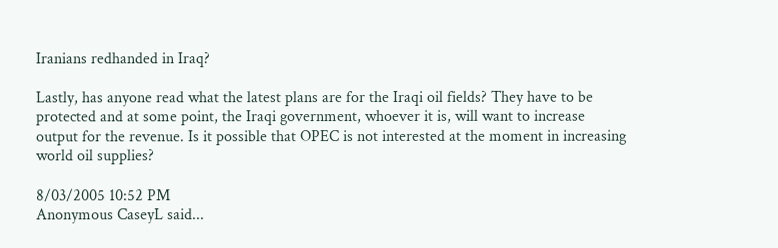Iranians redhanded in Iraq?

Lastly, has anyone read what the latest plans are for the Iraqi oil fields? They have to be protected and at some point, the Iraqi government, whoever it is, will want to increase output for the revenue. Is it possible that OPEC is not interested at the moment in increasing world oil supplies?

8/03/2005 10:52 PM
Anonymous CaseyL said...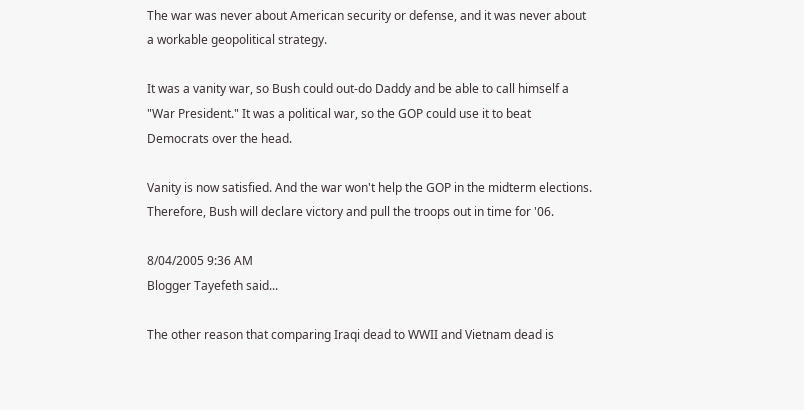The war was never about American security or defense, and it was never about a workable geopolitical strategy.

It was a vanity war, so Bush could out-do Daddy and be able to call himself a "War President." It was a political war, so the GOP could use it to beat Democrats over the head.

Vanity is now satisfied. And the war won't help the GOP in the midterm elections. Therefore, Bush will declare victory and pull the troops out in time for '06.

8/04/2005 9:36 AM
Blogger Tayefeth said...

The other reason that comparing Iraqi dead to WWII and Vietnam dead is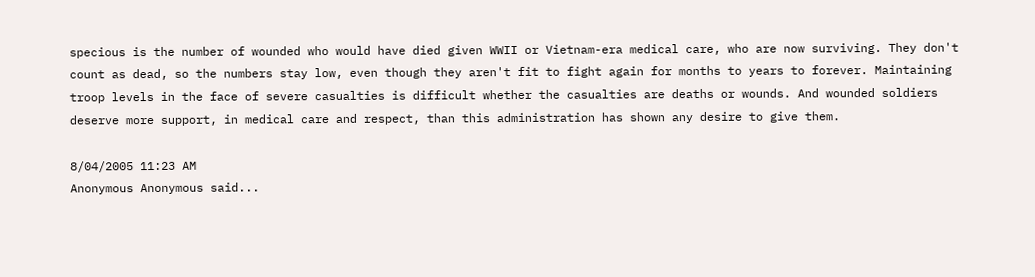specious is the number of wounded who would have died given WWII or Vietnam-era medical care, who are now surviving. They don't count as dead, so the numbers stay low, even though they aren't fit to fight again for months to years to forever. Maintaining troop levels in the face of severe casualties is difficult whether the casualties are deaths or wounds. And wounded soldiers deserve more support, in medical care and respect, than this administration has shown any desire to give them.

8/04/2005 11:23 AM
Anonymous Anonymous said...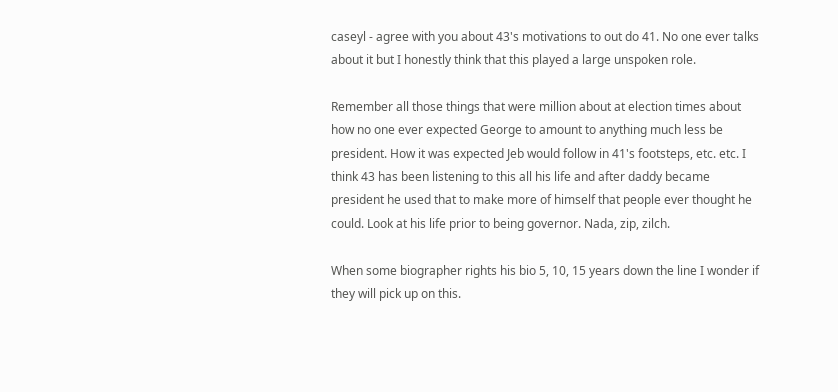caseyl - agree with you about 43's motivations to out do 41. No one ever talks about it but I honestly think that this played a large unspoken role.

Remember all those things that were million about at election times about how no one ever expected George to amount to anything much less be president. How it was expected Jeb would follow in 41's footsteps, etc. etc. I think 43 has been listening to this all his life and after daddy became president he used that to make more of himself that people ever thought he could. Look at his life prior to being governor. Nada, zip, zilch.

When some biographer rights his bio 5, 10, 15 years down the line I wonder if they will pick up on this.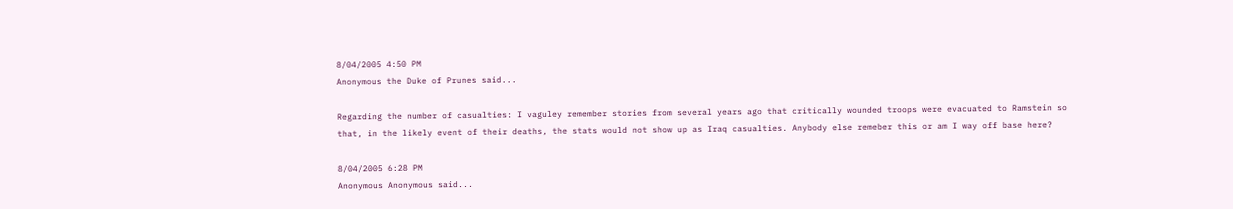8/04/2005 4:50 PM
Anonymous the Duke of Prunes said...

Regarding the number of casualties: I vaguley remember stories from several years ago that critically wounded troops were evacuated to Ramstein so that, in the likely event of their deaths, the stats would not show up as Iraq casualties. Anybody else remeber this or am I way off base here?

8/04/2005 6:28 PM
Anonymous Anonymous said...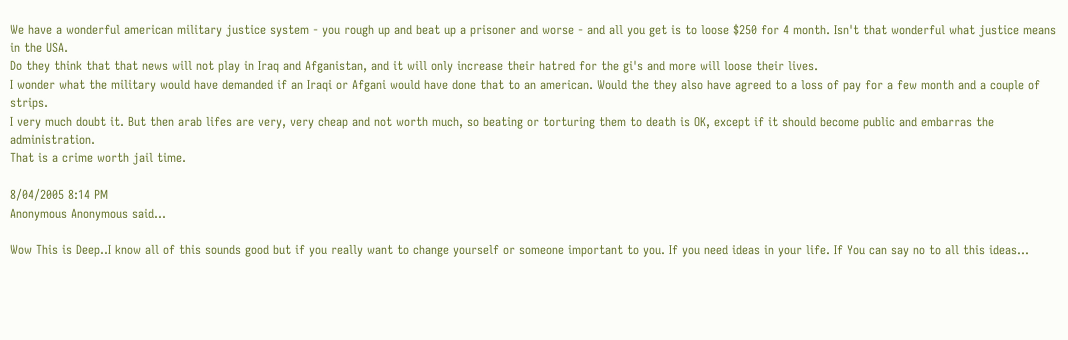We have a wonderful american military justice system - you rough up and beat up a prisoner and worse - and all you get is to loose $250 for 4 month. Isn't that wonderful what justice means in the USA.
Do they think that that news will not play in Iraq and Afganistan, and it will only increase their hatred for the gi's and more will loose their lives.
I wonder what the military would have demanded if an Iraqi or Afgani would have done that to an american. Would the they also have agreed to a loss of pay for a few month and a couple of strips.
I very much doubt it. But then arab lifes are very, very cheap and not worth much, so beating or torturing them to death is OK, except if it should become public and embarras the administration.
That is a crime worth jail time.

8/04/2005 8:14 PM
Anonymous Anonymous said...

Wow This is Deep..I know all of this sounds good but if you really want to change yourself or someone important to you. If you need ideas in your life. If You can say no to all this ideas...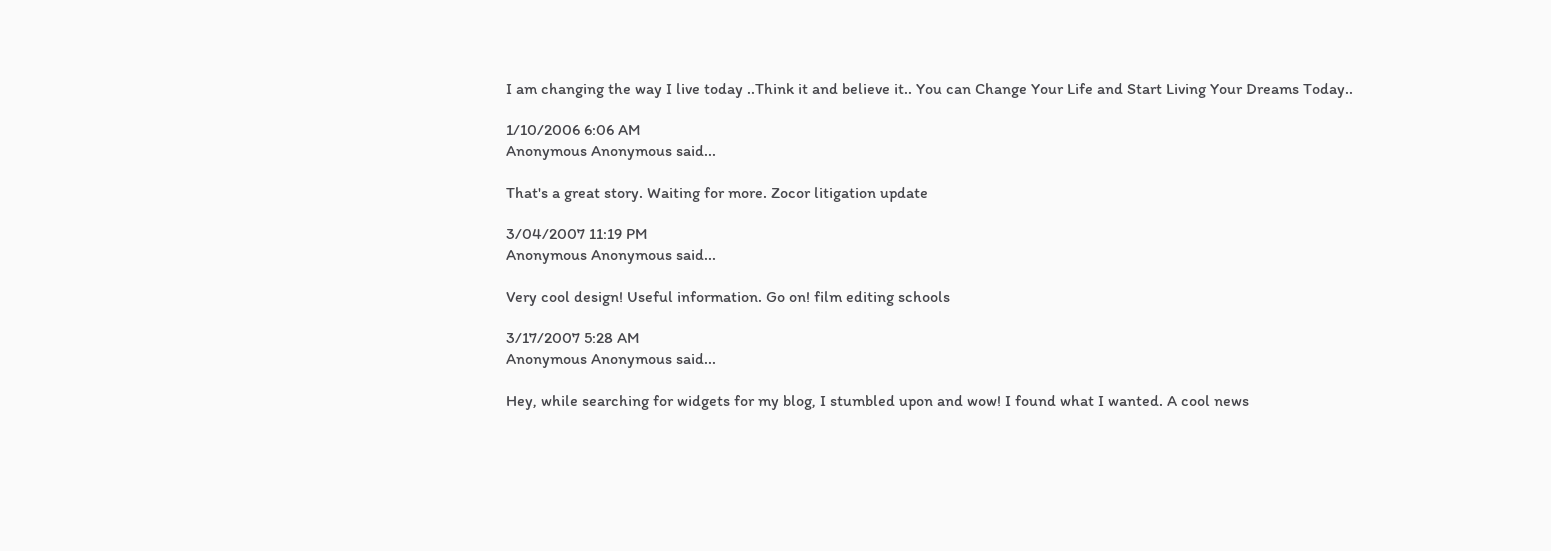I am changing the way I live today ..Think it and believe it.. You can Change Your Life and Start Living Your Dreams Today..

1/10/2006 6:06 AM
Anonymous Anonymous said...

That's a great story. Waiting for more. Zocor litigation update

3/04/2007 11:19 PM
Anonymous Anonymous said...

Very cool design! Useful information. Go on! film editing schools

3/17/2007 5:28 AM
Anonymous Anonymous said...

Hey, while searching for widgets for my blog, I stumbled upon and wow! I found what I wanted. A cool news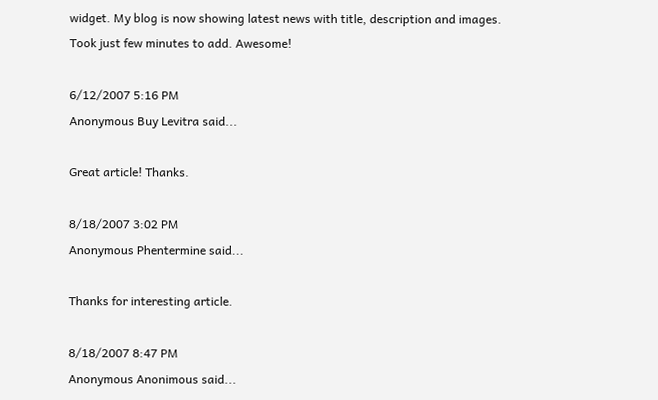widget. My blog is now showing latest news with title, description and images. Took just few minutes to add. Awesome!

6/12/2007 5:16 PM
Anonymous Buy Levitra said...

Great article! Thanks.

8/18/2007 3:02 PM
Anonymous Phentermine said...

Thanks for interesting article.

8/18/2007 8:47 PM
Anonymous Anonimous said...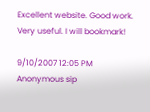Excellent website. Good work. Very useful. I will bookmark!

9/10/2007 12:05 PM
Anonymous sip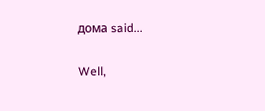дома said...

Well,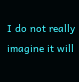I do not really imagine it will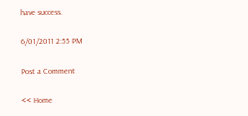have success.

6/01/2011 2:55 PM

Post a Comment

<< Home